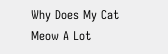Why Does My Cat Meow A Lot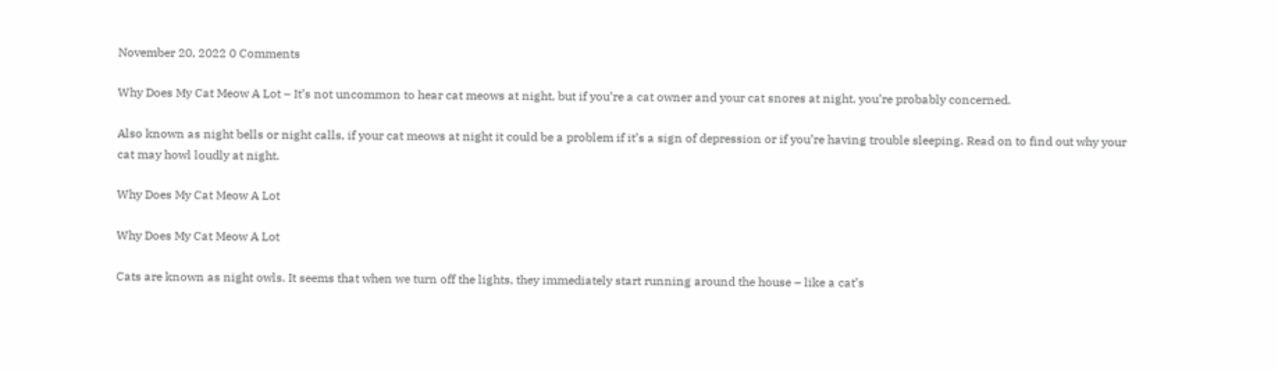November 20, 2022 0 Comments

Why Does My Cat Meow A Lot – It’s not uncommon to hear cat meows at night, but if you’re a cat owner and your cat snores at night, you’re probably concerned.

Also known as night bells or night calls, if your cat meows at night it could be a problem if it’s a sign of depression or if you’re having trouble sleeping. Read on to find out why your cat may howl loudly at night.

Why Does My Cat Meow A Lot

Why Does My Cat Meow A Lot

Cats are known as night owls. It seems that when we turn off the lights, they immediately start running around the house – like a cat’s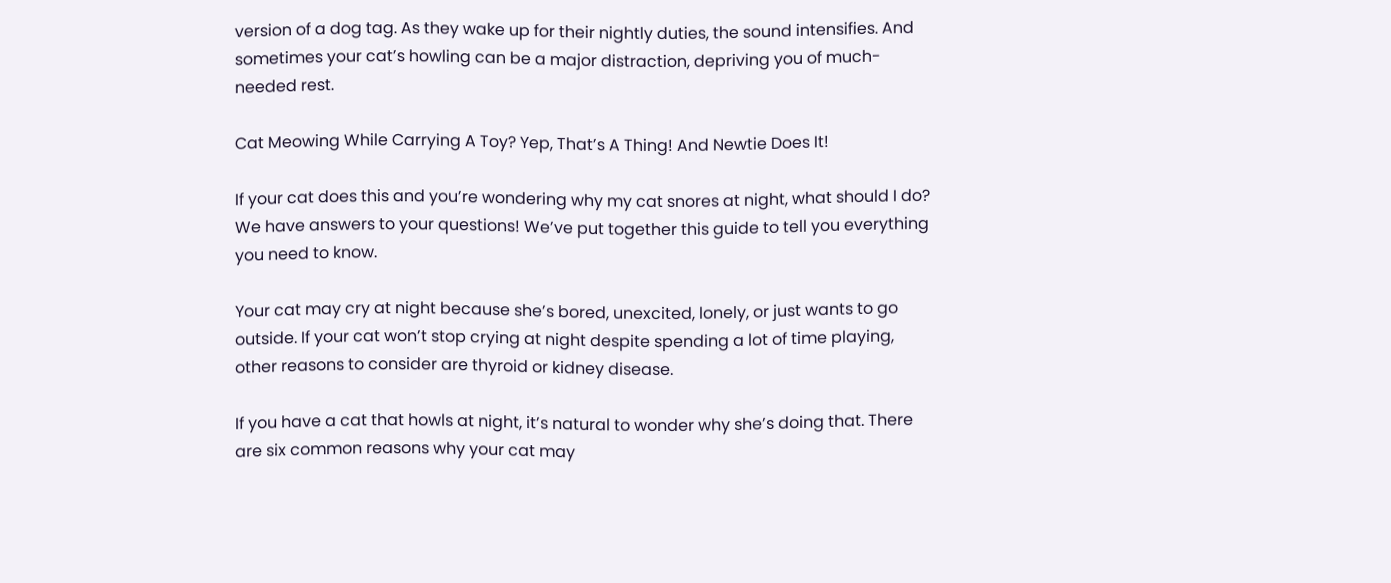version of a dog tag. As they wake up for their nightly duties, the sound intensifies. And sometimes your cat’s howling can be a major distraction, depriving you of much-needed rest.

Cat Meowing While Carrying A Toy? Yep, That’s A Thing! And Newtie Does It!

If your cat does this and you’re wondering why my cat snores at night, what should I do? We have answers to your questions! We’ve put together this guide to tell you everything you need to know.

Your cat may cry at night because she’s bored, unexcited, lonely, or just wants to go outside. If your cat won’t stop crying at night despite spending a lot of time playing, other reasons to consider are thyroid or kidney disease.

If you have a cat that howls at night, it’s natural to wonder why she’s doing that. There are six common reasons why your cat may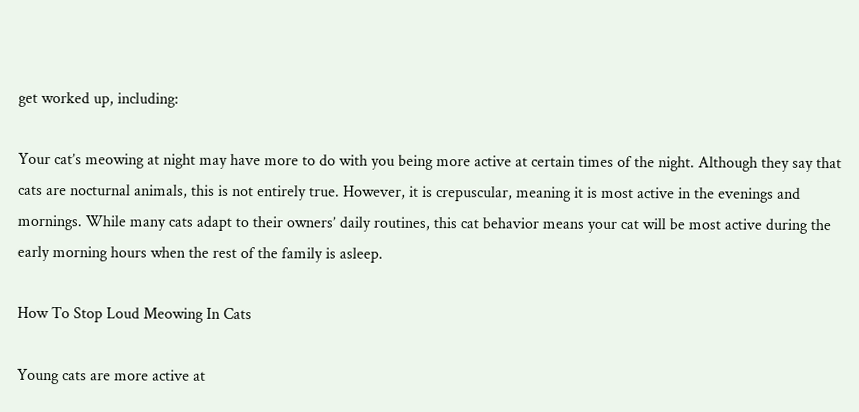get worked up, including:

Your cat’s meowing at night may have more to do with you being more active at certain times of the night. Although they say that cats are nocturnal animals, this is not entirely true. However, it is crepuscular, meaning it is most active in the evenings and mornings. While many cats adapt to their owners’ daily routines, this cat behavior means your cat will be most active during the early morning hours when the rest of the family is asleep.

How To Stop Loud Meowing In Cats

Young cats are more active at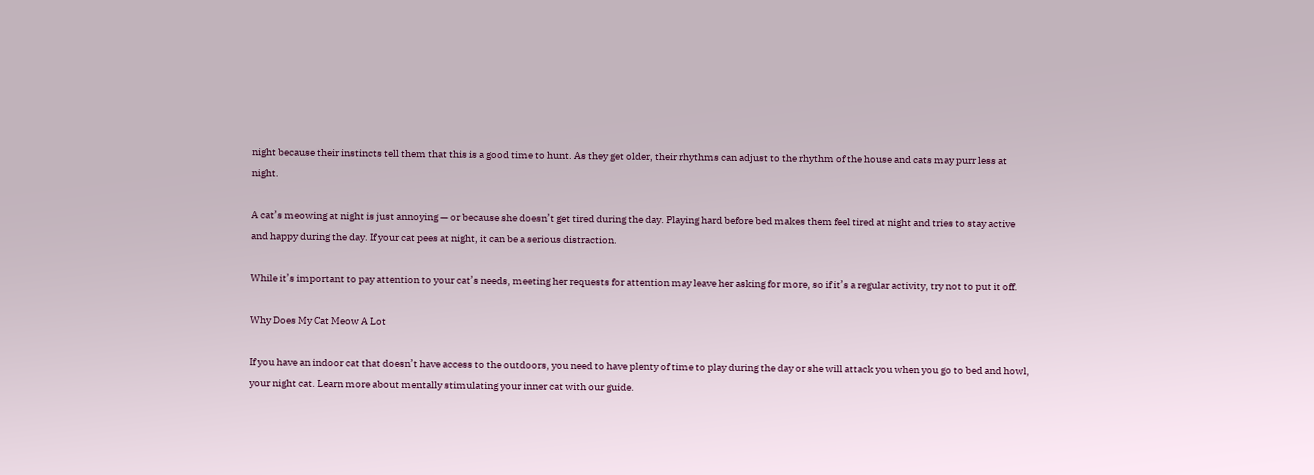night because their instincts tell them that this is a good time to hunt. As they get older, their rhythms can adjust to the rhythm of the house and cats may purr less at night.

A cat’s meowing at night is just annoying — or because she doesn’t get tired during the day. Playing hard before bed makes them feel tired at night and tries to stay active and happy during the day. If your cat pees at night, it can be a serious distraction.

While it’s important to pay attention to your cat’s needs, meeting her requests for attention may leave her asking for more, so if it’s a regular activity, try not to put it off.

Why Does My Cat Meow A Lot

If you have an indoor cat that doesn’t have access to the outdoors, you need to have plenty of time to play during the day or she will attack you when you go to bed and howl, your night cat. Learn more about mentally stimulating your inner cat with our guide.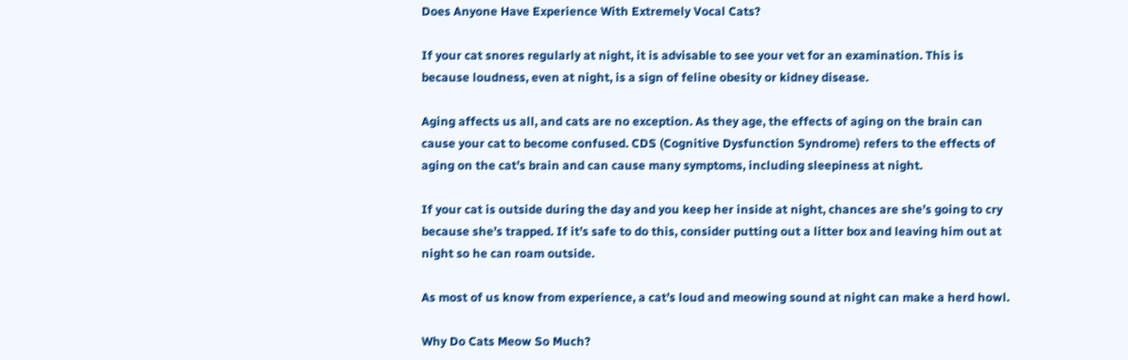Does Anyone Have Experience With Extremely Vocal Cats?

If your cat snores regularly at night, it is advisable to see your vet for an examination. This is because loudness, even at night, is a sign of feline obesity or kidney disease.

Aging affects us all, and cats are no exception. As they age, the effects of aging on the brain can cause your cat to become confused. CDS (Cognitive Dysfunction Syndrome) refers to the effects of aging on the cat’s brain and can cause many symptoms, including sleepiness at night.

If your cat is outside during the day and you keep her inside at night, chances are she’s going to cry because she’s trapped. If it’s safe to do this, consider putting out a litter box and leaving him out at night so he can roam outside.

As most of us know from experience, a cat’s loud and meowing sound at night can make a herd howl.

Why Do Cats Meow So Much?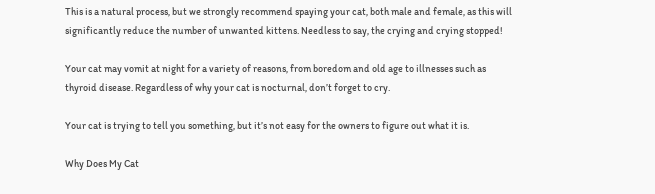This is a natural process, but we strongly recommend spaying your cat, both male and female, as this will significantly reduce the number of unwanted kittens. Needless to say, the crying and crying stopped!

Your cat may vomit at night for a variety of reasons, from boredom and old age to illnesses such as thyroid disease. Regardless of why your cat is nocturnal, don’t forget to cry.

Your cat is trying to tell you something, but it’s not easy for the owners to figure out what it is.

Why Does My Cat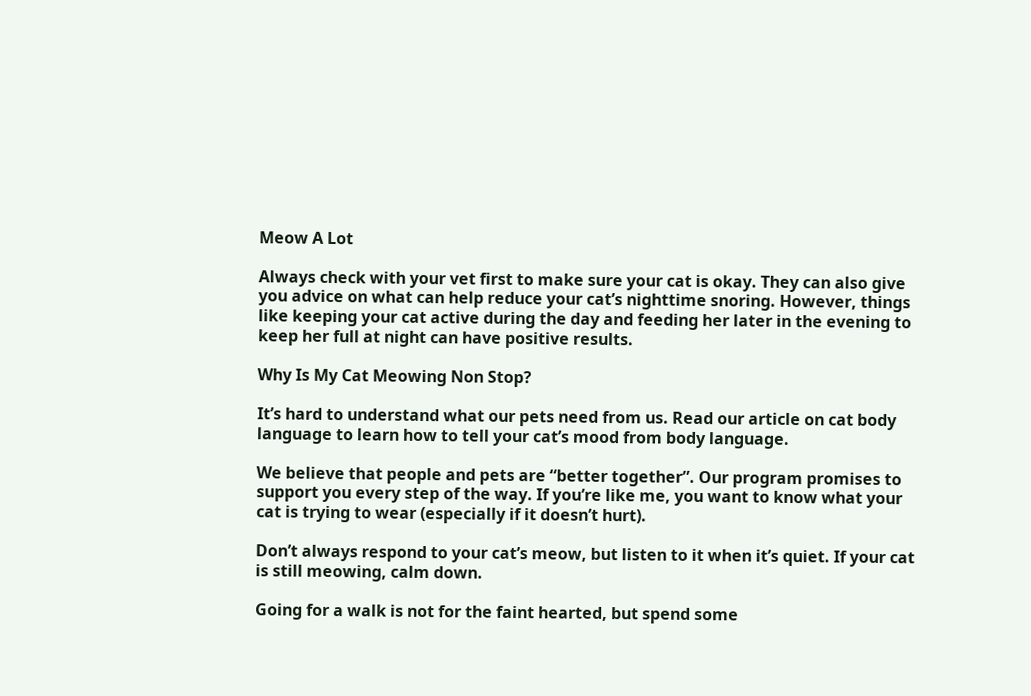Meow A Lot

Always check with your vet first to make sure your cat is okay. They can also give you advice on what can help reduce your cat’s nighttime snoring. However, things like keeping your cat active during the day and feeding her later in the evening to keep her full at night can have positive results.

Why Is My Cat Meowing Non Stop?

It’s hard to understand what our pets need from us. Read our article on cat body language to learn how to tell your cat’s mood from body language.

We believe that people and pets are “better together”. Our program promises to support you every step of the way. If you’re like me, you want to know what your cat is trying to wear (especially if it doesn’t hurt).

Don’t always respond to your cat’s meow, but listen to it when it’s quiet. If your cat is still meowing, calm down.

Going for a walk is not for the faint hearted, but spend some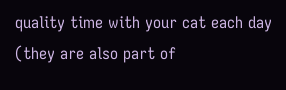quality time with your cat each day (they are also part of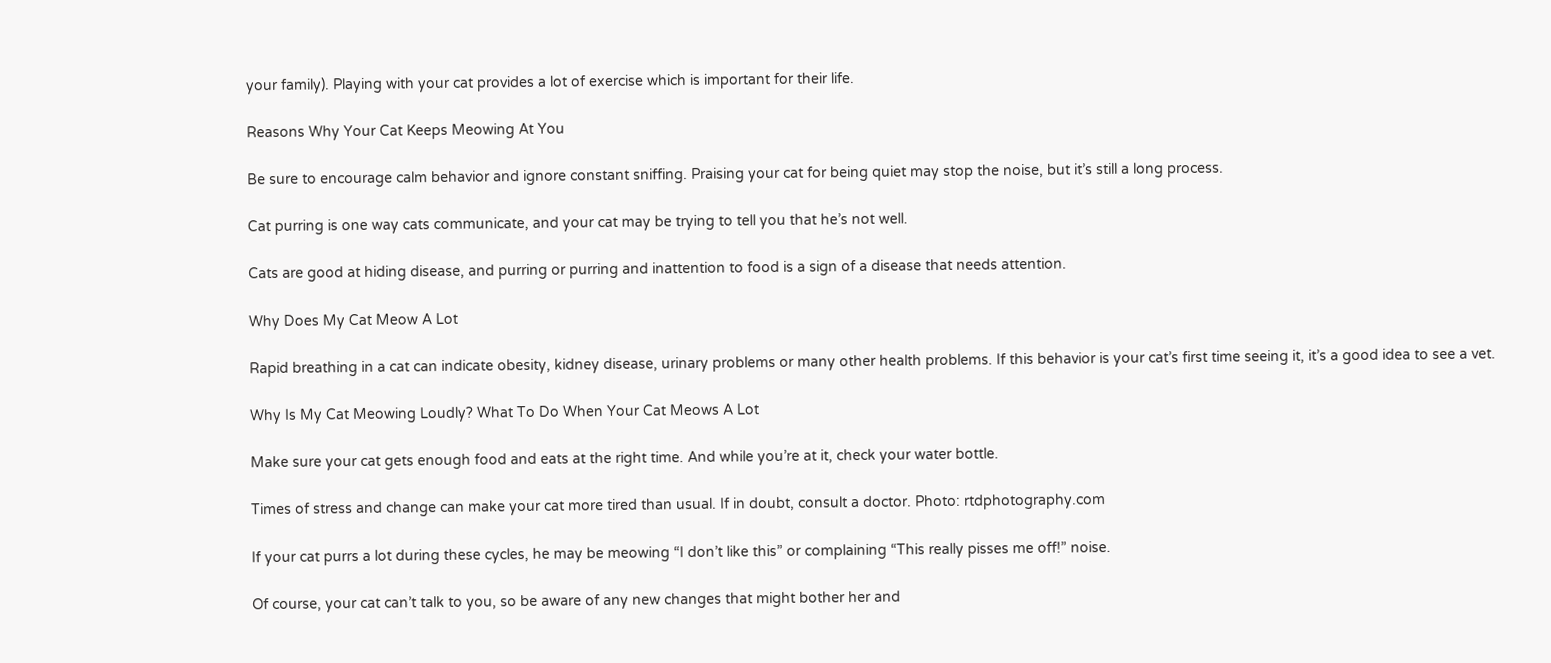your family). Playing with your cat provides a lot of exercise which is important for their life.

Reasons Why Your Cat Keeps Meowing At You

Be sure to encourage calm behavior and ignore constant sniffing. Praising your cat for being quiet may stop the noise, but it’s still a long process.

Cat purring is one way cats communicate, and your cat may be trying to tell you that he’s not well.

Cats are good at hiding disease, and purring or purring and inattention to food is a sign of a disease that needs attention.

Why Does My Cat Meow A Lot

Rapid breathing in a cat can indicate obesity, kidney disease, urinary problems or many other health problems. If this behavior is your cat’s first time seeing it, it’s a good idea to see a vet.

Why Is My Cat Meowing Loudly? What To Do When Your Cat Meows A Lot

Make sure your cat gets enough food and eats at the right time. And while you’re at it, check your water bottle.

Times of stress and change can make your cat more tired than usual. If in doubt, consult a doctor. Photo: rtdphotography.com

If your cat purrs a lot during these cycles, he may be meowing “I don’t like this” or complaining “This really pisses me off!” noise.

Of course, your cat can’t talk to you, so be aware of any new changes that might bother her and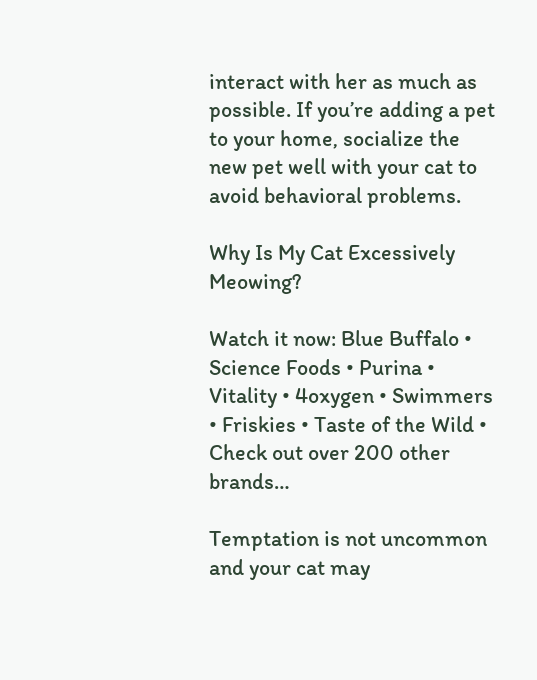interact with her as much as possible. If you’re adding a pet to your home, socialize the new pet well with your cat to avoid behavioral problems.

Why Is My Cat Excessively Meowing?

Watch it now: Blue Buffalo • Science Foods • Purina • Vitality • 4oxygen • Swimmers • Friskies • Taste of the Wild • Check out over 200 other brands…

Temptation is not uncommon and your cat may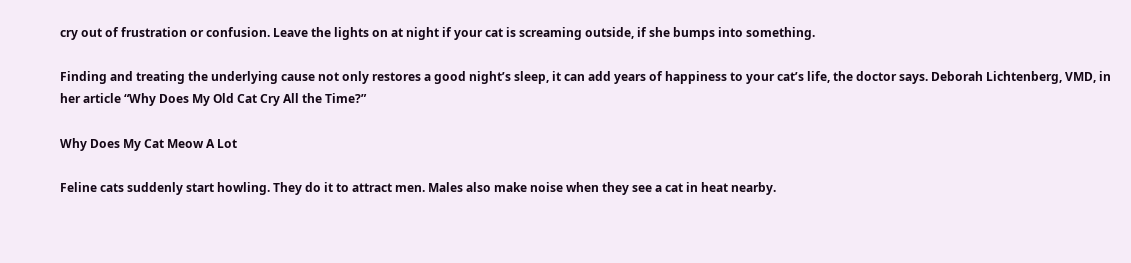cry out of frustration or confusion. Leave the lights on at night if your cat is screaming outside, if she bumps into something.

Finding and treating the underlying cause not only restores a good night’s sleep, it can add years of happiness to your cat’s life, the doctor says. Deborah Lichtenberg, VMD, in her article “Why Does My Old Cat Cry All the Time?”

Why Does My Cat Meow A Lot

Feline cats suddenly start howling. They do it to attract men. Males also make noise when they see a cat in heat nearby.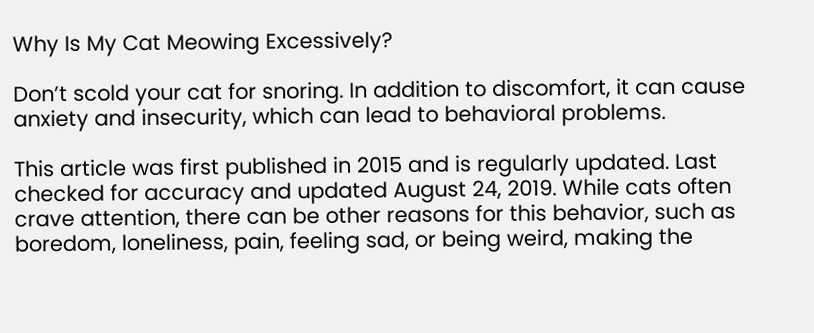Why Is My Cat Meowing Excessively?

Don’t scold your cat for snoring. In addition to discomfort, it can cause anxiety and insecurity, which can lead to behavioral problems.

This article was first published in 2015 and is regularly updated. Last checked for accuracy and updated August 24, 2019. While cats often crave attention, there can be other reasons for this behavior, such as boredom, loneliness, pain, feeling sad, or being weird, making the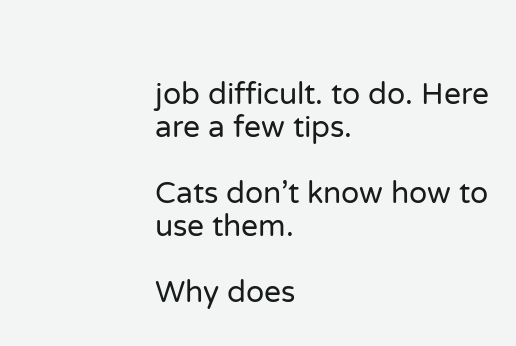job difficult. to do. Here are a few tips.

Cats don’t know how to use them.

Why does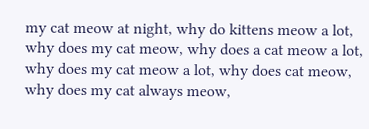my cat meow at night, why do kittens meow a lot, why does my cat meow, why does a cat meow a lot, why does my cat meow a lot, why does cat meow, why does my cat always meow,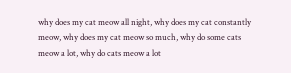why does my cat meow all night, why does my cat constantly meow, why does my cat meow so much, why do some cats meow a lot, why do cats meow a lot